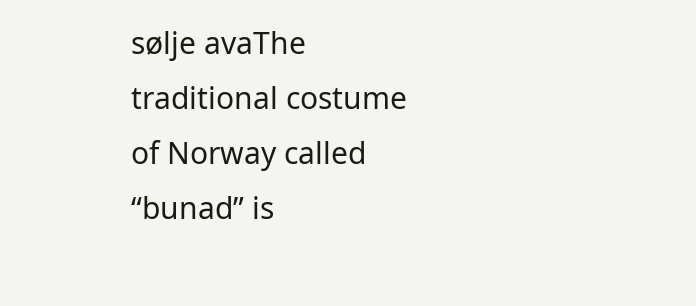sølje avaThe traditional costume of Norway called “bunad” is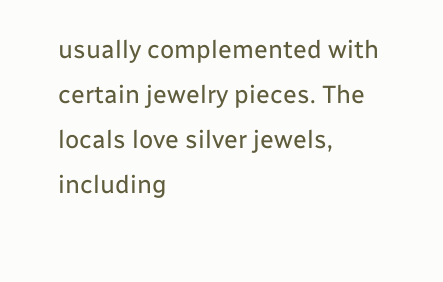usually complemented with certain jewelry pieces. The locals love silver jewels, including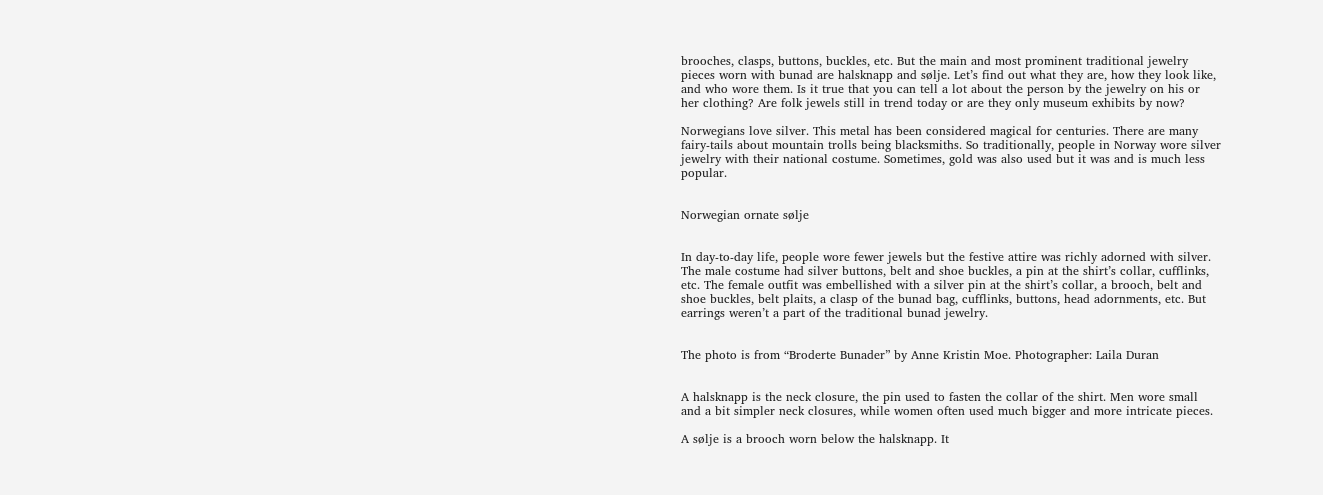brooches, clasps, buttons, buckles, etc. But the main and most prominent traditional jewelry pieces worn with bunad are halsknapp and sølje. Let’s find out what they are, how they look like, and who wore them. Is it true that you can tell a lot about the person by the jewelry on his or her clothing? Are folk jewels still in trend today or are they only museum exhibits by now?

Norwegians love silver. This metal has been considered magical for centuries. There are many fairy-tails about mountain trolls being blacksmiths. So traditionally, people in Norway wore silver jewelry with their national costume. Sometimes, gold was also used but it was and is much less popular.


Norwegian ornate sølje


In day-to-day life, people wore fewer jewels but the festive attire was richly adorned with silver. The male costume had silver buttons, belt and shoe buckles, a pin at the shirt’s collar, cufflinks, etc. The female outfit was embellished with a silver pin at the shirt’s collar, a brooch, belt and shoe buckles, belt plaits, a clasp of the bunad bag, cufflinks, buttons, head adornments, etc. But earrings weren’t a part of the traditional bunad jewelry.


The photo is from “Broderte Bunader” by Anne Kristin Moe. Photographer: Laila Duran


A halsknapp is the neck closure, the pin used to fasten the collar of the shirt. Men wore small and a bit simpler neck closures, while women often used much bigger and more intricate pieces.

A sølje is a brooch worn below the halsknapp. It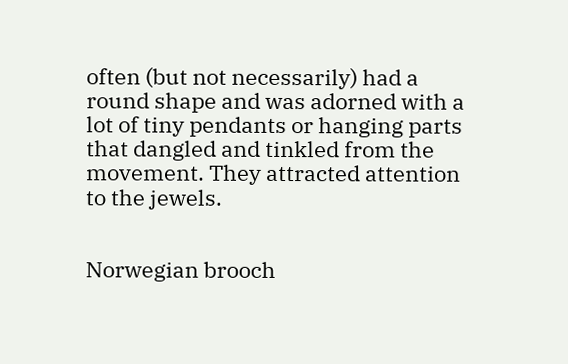often (but not necessarily) had a round shape and was adorned with a lot of tiny pendants or hanging parts that dangled and tinkled from the movement. They attracted attention to the jewels.


Norwegian brooch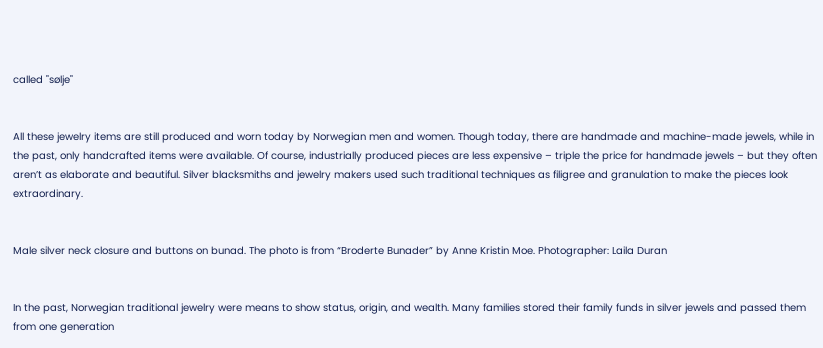called "sølje"


All these jewelry items are still produced and worn today by Norwegian men and women. Though today, there are handmade and machine-made jewels, while in the past, only handcrafted items were available. Of course, industrially produced pieces are less expensive – triple the price for handmade jewels – but they often aren’t as elaborate and beautiful. Silver blacksmiths and jewelry makers used such traditional techniques as filigree and granulation to make the pieces look extraordinary.


Male silver neck closure and buttons on bunad. The photo is from “Broderte Bunader” by Anne Kristin Moe. Photographer: Laila Duran


In the past, Norwegian traditional jewelry were means to show status, origin, and wealth. Many families stored their family funds in silver jewels and passed them from one generation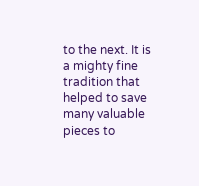to the next. It is a mighty fine tradition that helped to save many valuable pieces to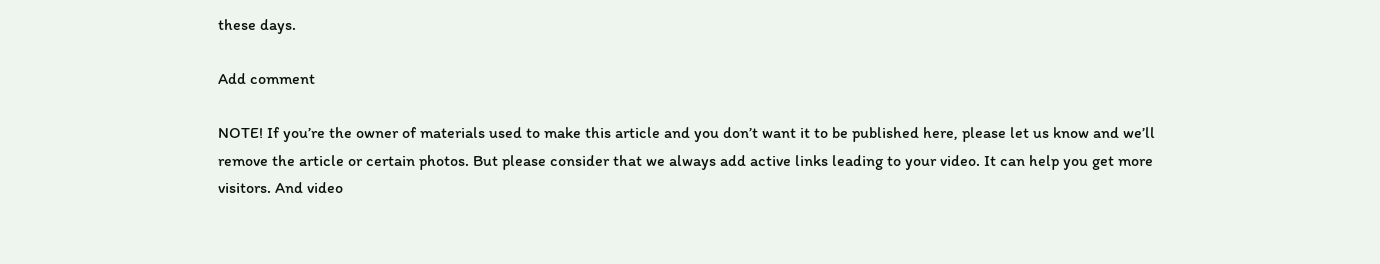these days.

Add comment

NOTE! If you’re the owner of materials used to make this article and you don’t want it to be published here, please let us know and we’ll remove the article or certain photos. But please consider that we always add active links leading to your video. It can help you get more visitors. And video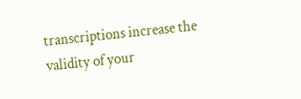transcriptions increase the validity of your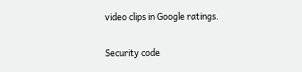video clips in Google ratings.

Security code